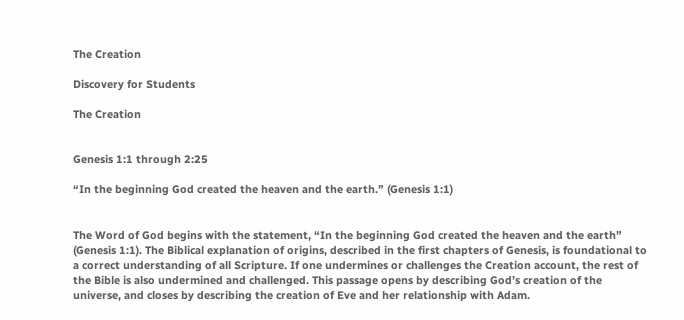The Creation

Discovery for Students

The Creation


Genesis 1:1 through 2:25

“In the beginning God created the heaven and the earth.” (Genesis 1:1)


The Word of God begins with the statement, “In the beginning God created the heaven and the earth” (Genesis 1:1). The Biblical explanation of origins, described in the first chapters of Genesis, is foundational to a correct understanding of all Scripture. If one undermines or challenges the Creation account, the rest of the Bible is also undermined and challenged. This passage opens by describing God’s creation of the universe, and closes by describing the creation of Eve and her relationship with Adam.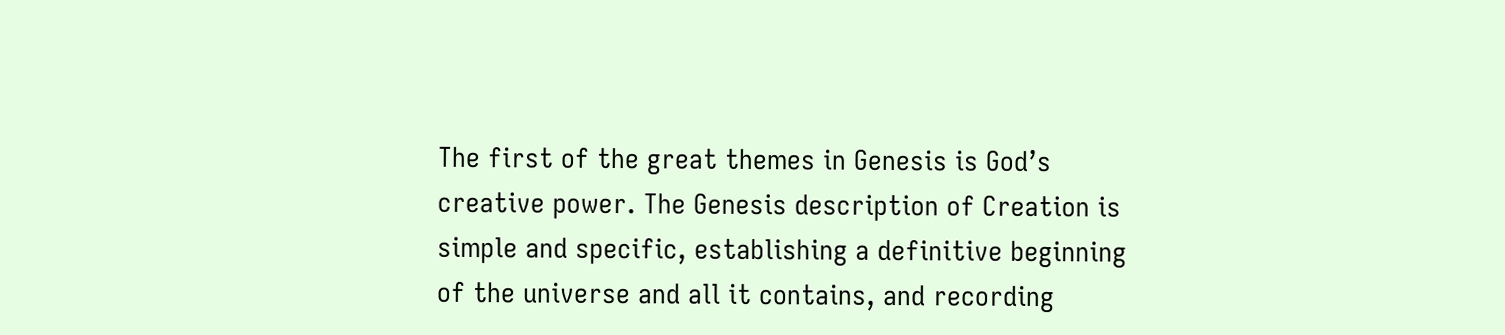The first of the great themes in Genesis is God’s creative power. The Genesis description of Creation is simple and specific, establishing a definitive beginning of the universe and all it contains, and recording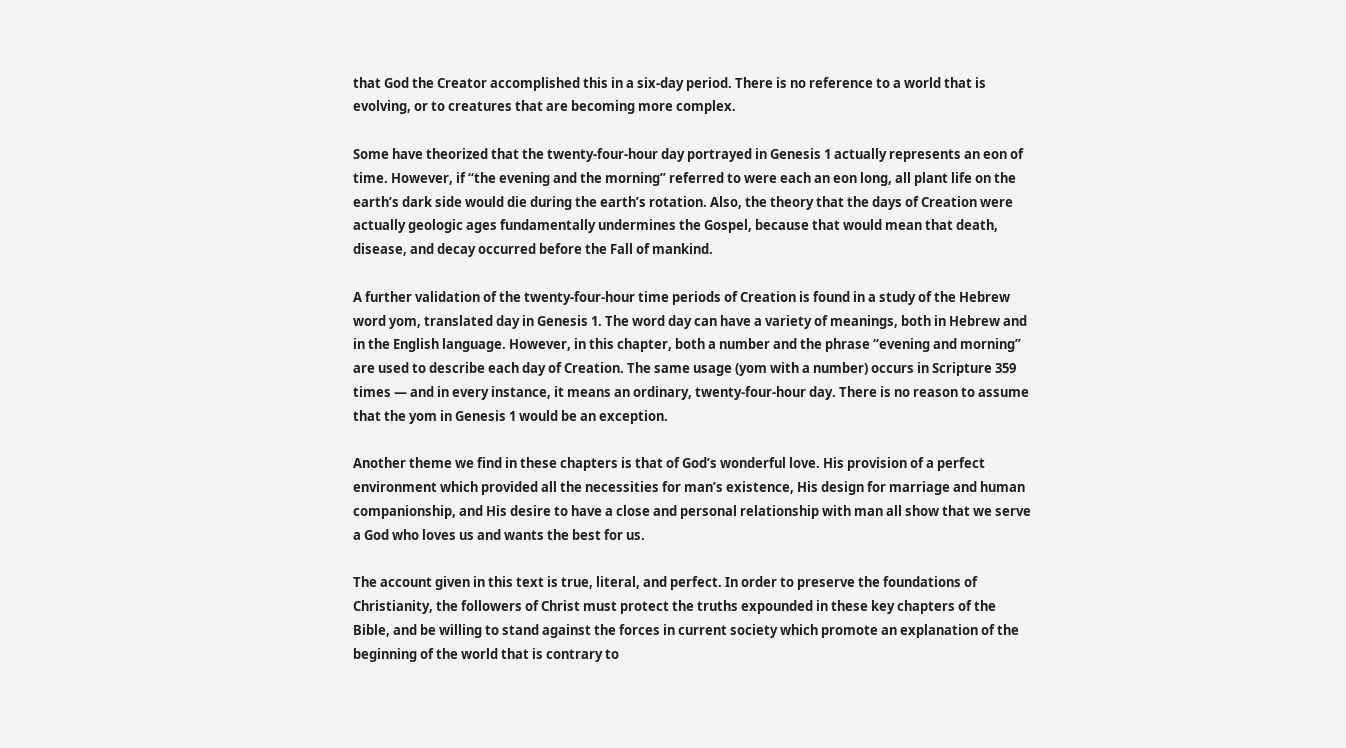that God the Creator accomplished this in a six-day period. There is no reference to a world that is evolving, or to creatures that are becoming more complex.

Some have theorized that the twenty-four-hour day portrayed in Genesis 1 actually represents an eon of time. However, if “the evening and the morning” referred to were each an eon long, all plant life on the earth’s dark side would die during the earth’s rotation. Also, the theory that the days of Creation were actually geologic ages fundamentally undermines the Gospel, because that would mean that death, disease, and decay occurred before the Fall of mankind.

A further validation of the twenty-four-hour time periods of Creation is found in a study of the Hebrew word yom, translated day in Genesis 1. The word day can have a variety of meanings, both in Hebrew and in the English language. However, in this chapter, both a number and the phrase “evening and morning” are used to describe each day of Creation. The same usage (yom with a number) occurs in Scripture 359 times — and in every instance, it means an ordinary, twenty-four-hour day. There is no reason to assume that the yom in Genesis 1 would be an exception.

Another theme we find in these chapters is that of God’s wonderful love. His provision of a perfect environment which provided all the necessities for man’s existence, His design for marriage and human companionship, and His desire to have a close and personal relationship with man all show that we serve a God who loves us and wants the best for us.

The account given in this text is true, literal, and perfect. In order to preserve the foundations of Christianity, the followers of Christ must protect the truths expounded in these key chapters of the Bible, and be willing to stand against the forces in current society which promote an explanation of the beginning of the world that is contrary to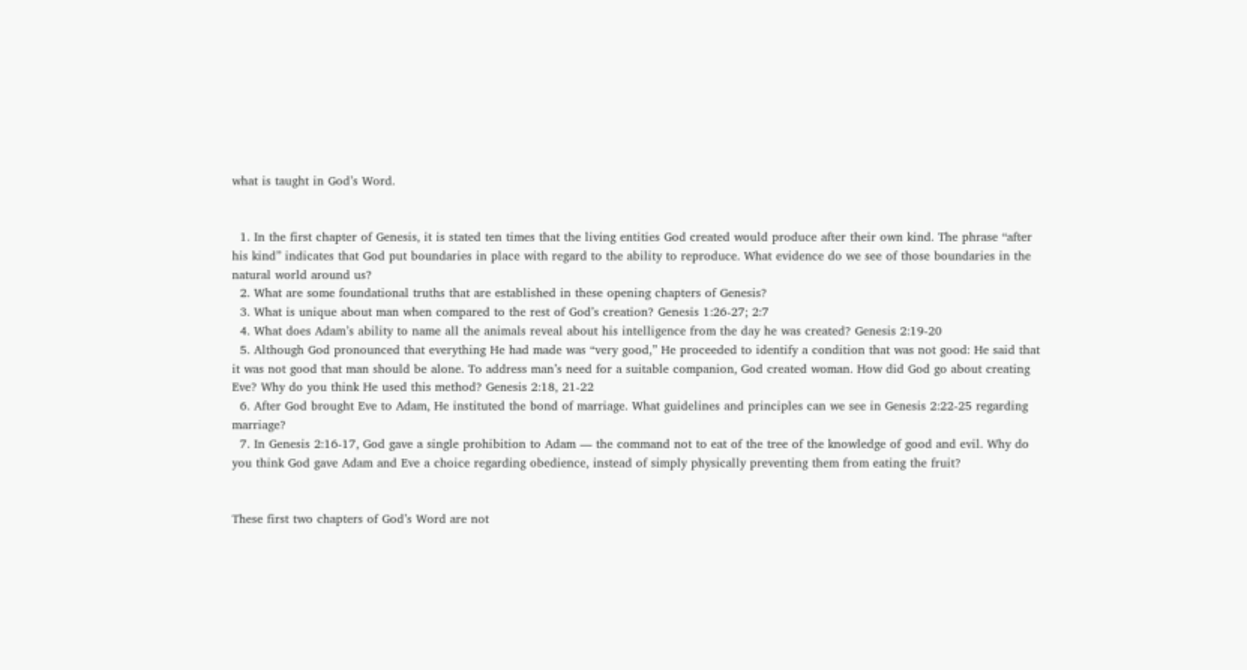what is taught in God’s Word.


  1. In the first chapter of Genesis, it is stated ten times that the living entities God created would produce after their own kind. The phrase “after his kind” indicates that God put boundaries in place with regard to the ability to reproduce. What evidence do we see of those boundaries in the natural world around us?
  2. What are some foundational truths that are established in these opening chapters of Genesis?
  3. What is unique about man when compared to the rest of God’s creation? Genesis 1:26-27; 2:7
  4. What does Adam’s ability to name all the animals reveal about his intelligence from the day he was created? Genesis 2:19-20
  5. Although God pronounced that everything He had made was “very good,” He proceeded to identify a condition that was not good: He said that it was not good that man should be alone. To address man’s need for a suitable companion, God created woman. How did God go about creating Eve? Why do you think He used this method? Genesis 2:18, 21-22
  6. After God brought Eve to Adam, He instituted the bond of marriage. What guidelines and principles can we see in Genesis 2:22-25 regarding marriage?
  7. In Genesis 2:16-17, God gave a single prohibition to Adam — the command not to eat of the tree of the knowledge of good and evil. Why do you think God gave Adam and Eve a choice regarding obedience, instead of simply physically preventing them from eating the fruit?


These first two chapters of God’s Word are not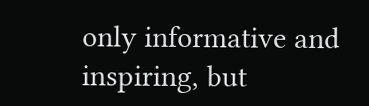only informative and inspiring, but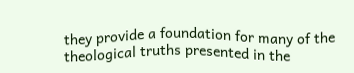they provide a foundation for many of the theological truths presented in the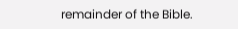remainder of the Bible.